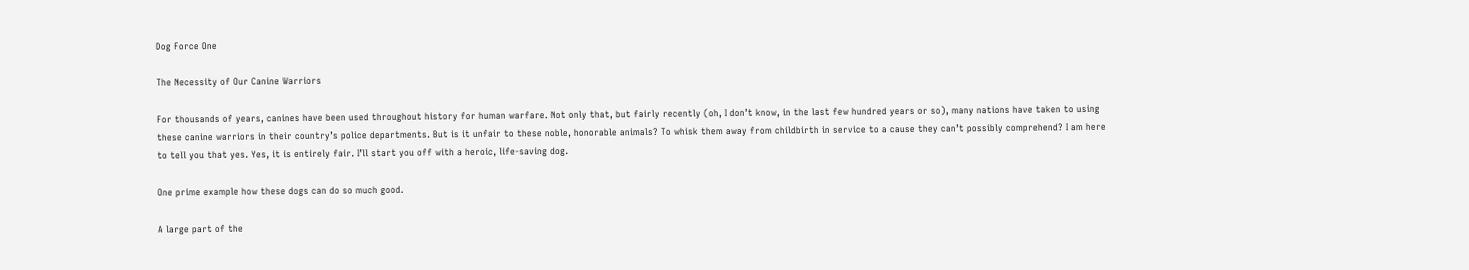Dog Force One

The Necessity of Our Canine Warriors

For thousands of years, canines have been used throughout history for human warfare. Not only that, but fairly recently (oh, I don’t know, in the last few hundred years or so), many nations have taken to using these canine warriors in their country’s police departments. But is it unfair to these noble, honorable animals? To whisk them away from childbirth in service to a cause they can’t possibly comprehend? I am here to tell you that yes. Yes, it is entirely fair. I’ll start you off with a heroic, life-saving dog.

One prime example how these dogs can do so much good.

A large part of the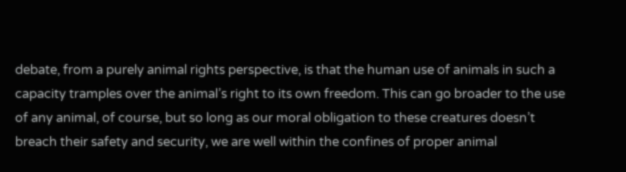debate, from a purely animal rights perspective, is that the human use of animals in such a capacity tramples over the animal’s right to its own freedom. This can go broader to the use of any animal, of course, but so long as our moral obligation to these creatures doesn’t breach their safety and security, we are well within the confines of proper animal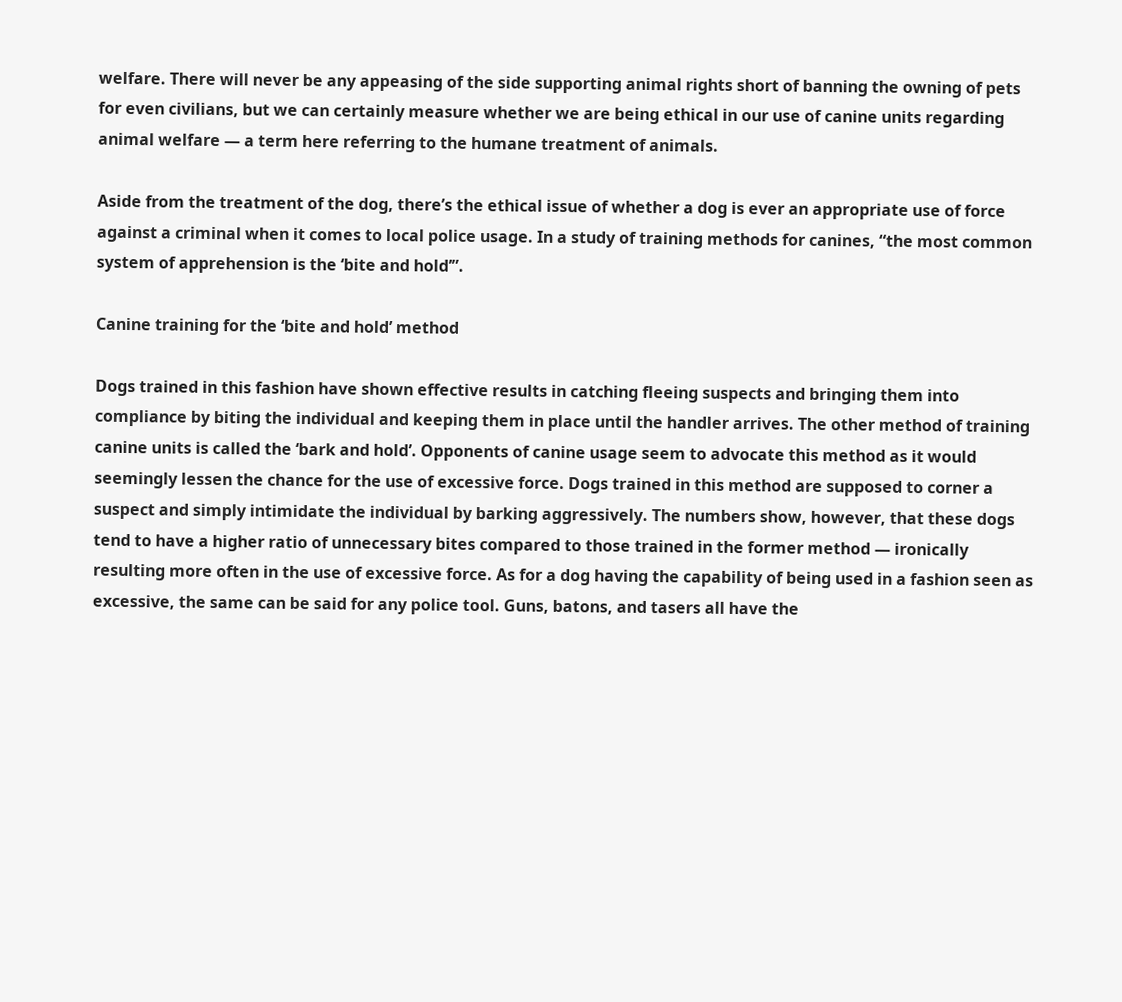welfare. There will never be any appeasing of the side supporting animal rights short of banning the owning of pets for even civilians, but we can certainly measure whether we are being ethical in our use of canine units regarding animal welfare — a term here referring to the humane treatment of animals.

Aside from the treatment of the dog, there’s the ethical issue of whether a dog is ever an appropriate use of force against a criminal when it comes to local police usage. In a study of training methods for canines, “the most common system of apprehension is the ‘bite and hold’”.

Canine training for the ‘bite and hold’ method

Dogs trained in this fashion have shown effective results in catching fleeing suspects and bringing them into compliance by biting the individual and keeping them in place until the handler arrives. The other method of training canine units is called the ‘bark and hold’. Opponents of canine usage seem to advocate this method as it would seemingly lessen the chance for the use of excessive force. Dogs trained in this method are supposed to corner a suspect and simply intimidate the individual by barking aggressively. The numbers show, however, that these dogs tend to have a higher ratio of unnecessary bites compared to those trained in the former method — ironically resulting more often in the use of excessive force. As for a dog having the capability of being used in a fashion seen as excessive, the same can be said for any police tool. Guns, batons, and tasers all have the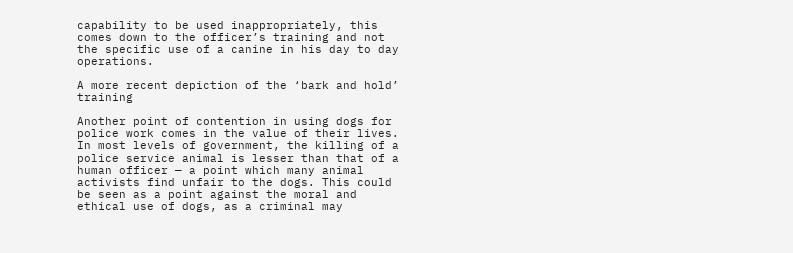capability to be used inappropriately, this comes down to the officer’s training and not the specific use of a canine in his day to day operations.

A more recent depiction of the ‘bark and hold’ training

Another point of contention in using dogs for police work comes in the value of their lives. In most levels of government, the killing of a police service animal is lesser than that of a human officer — a point which many animal activists find unfair to the dogs. This could be seen as a point against the moral and ethical use of dogs, as a criminal may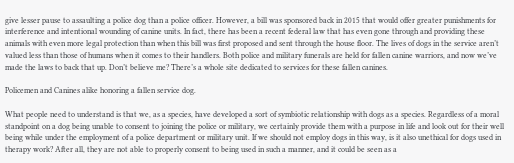give lesser pause to assaulting a police dog than a police officer. However, a bill was sponsored back in 2015 that would offer greater punishments for interference and intentional wounding of canine units. In fact, there has been a recent federal law that has even gone through and providing these animals with even more legal protection than when this bill was first proposed and sent through the house floor. The lives of dogs in the service aren’t valued less than those of humans when it comes to their handlers. Both police and military funerals are held for fallen canine warriors, and now we’ve made the laws to back that up. Don’t believe me? There’s a whole site dedicated to services for these fallen canines.

Policemen and Canines alike honoring a fallen service dog.

What people need to understand is that we, as a species, have developed a sort of symbiotic relationship with dogs as a species. Regardless of a moral standpoint on a dog being unable to consent to joining the police or military, we certainly provide them with a purpose in life and look out for their well being while under the employment of a police department or military unit. If we should not employ dogs in this way, is it also unethical for dogs used in therapy work? After all, they are not able to properly consent to being used in such a manner, and it could be seen as a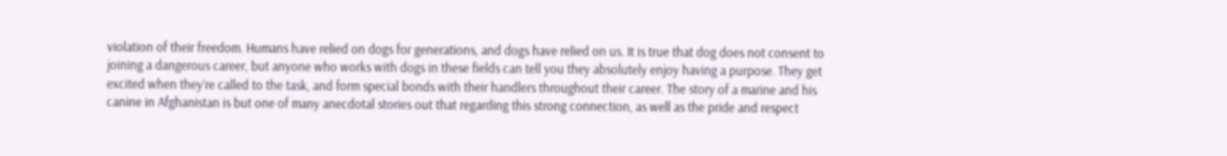violation of their freedom. Humans have relied on dogs for generations, and dogs have relied on us. It is true that dog does not consent to joining a dangerous career, but anyone who works with dogs in these fields can tell you they absolutely enjoy having a purpose. They get excited when they’re called to the task, and form special bonds with their handlers throughout their career. The story of a marine and his canine in Afghanistan is but one of many anecdotal stories out that regarding this strong connection, as well as the pride and respect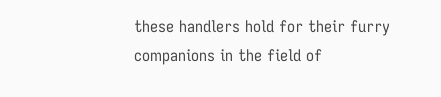these handlers hold for their furry companions in the field of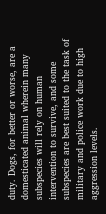duty. Dogs, for better or worse, are a domesticated animal wherein many subspecies will rely on human intervention to survive, and some subspecies are best suited to the task of military and police work due to high aggression levels.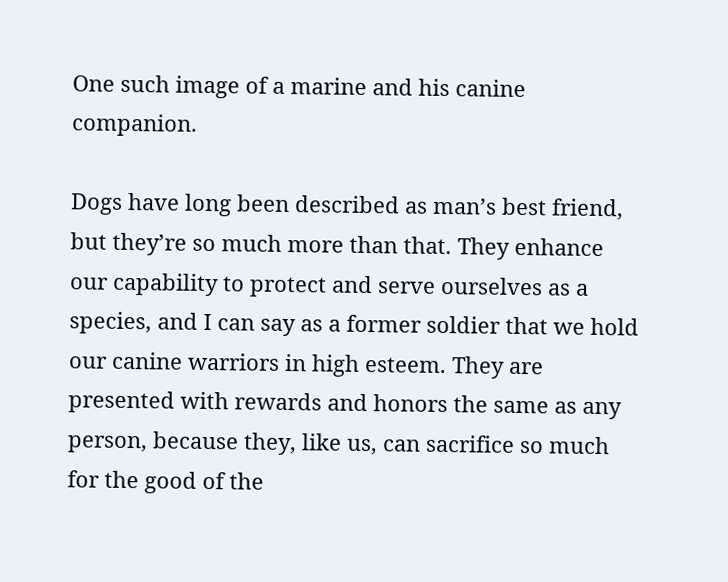One such image of a marine and his canine companion.

Dogs have long been described as man’s best friend, but they’re so much more than that. They enhance our capability to protect and serve ourselves as a species, and I can say as a former soldier that we hold our canine warriors in high esteem. They are presented with rewards and honors the same as any person, because they, like us, can sacrifice so much for the good of the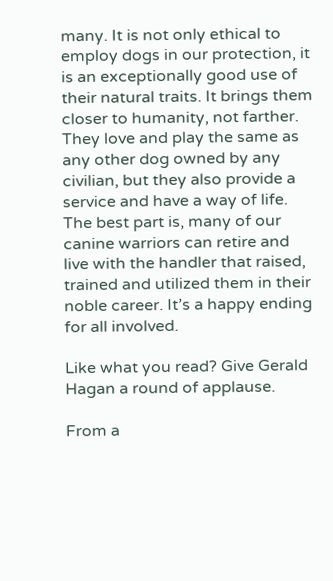many. It is not only ethical to employ dogs in our protection, it is an exceptionally good use of their natural traits. It brings them closer to humanity, not farther. They love and play the same as any other dog owned by any civilian, but they also provide a service and have a way of life. The best part is, many of our canine warriors can retire and live with the handler that raised, trained and utilized them in their noble career. It’s a happy ending for all involved.

Like what you read? Give Gerald Hagan a round of applause.

From a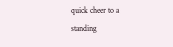quick cheer to a standing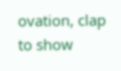ovation, clap to show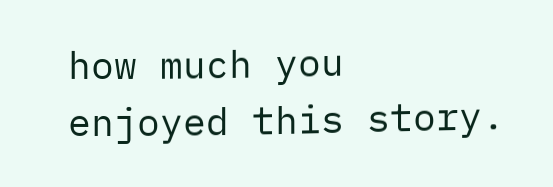how much you enjoyed this story.